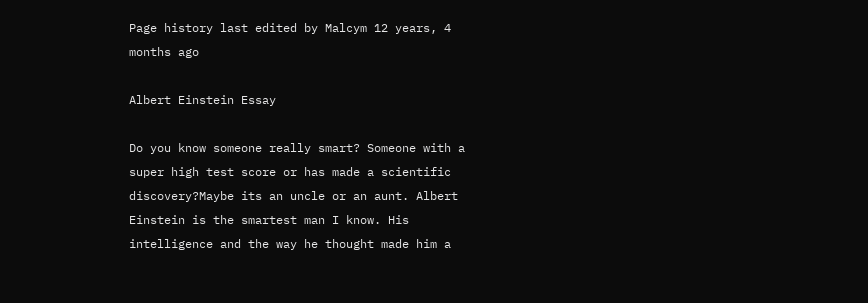Page history last edited by Malcym 12 years, 4 months ago

Albert Einstein Essay

Do you know someone really smart? Someone with a super high test score or has made a scientific discovery?Maybe its an uncle or an aunt. Albert Einstein is the smartest man I know. His intelligence and the way he thought made him a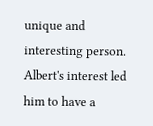unique and interesting person. Albert's interest led him to have a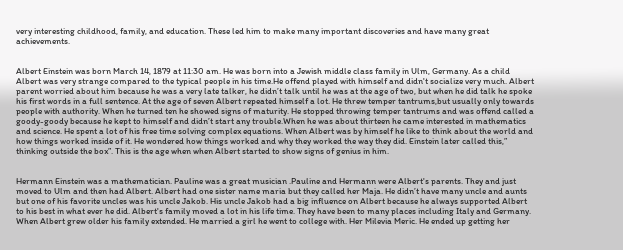very interesting childhood, family, and education. These led him to make many important discoveries and have many great achievements.


Albert Einstein was born March 14, 1879 at 11:30 am. He was born into a Jewish middle class family in Ulm, Germany. As a child Albert was very strange compared to the typical people in his time.He offend played with himself and didn't socialize very much. Albert parent worried about him because he was a very late talker, he didn’t talk until he was at the age of two, but when he did talk he spoke his first words in a full sentence. At the age of seven Albert repeated himself a lot. He threw temper tantrums,but usually only towards people with authority. When he turned ten he showed signs of maturity. He stopped throwing temper tantrums and was offend called a goody-goody because he kept to himself and didn’t start any trouble.When he was about thirteen he came interested in mathematics and science. He spent a lot of his free time solving complex equations. When Albert was by himself he like to think about the world and how things worked inside of it. He wondered how things worked and why they worked the way they did. Einstein later called this,” thinking outside the box”. This is the age when when Albert started to show signs of genius in him.


Hermann Einstein was a mathematician. Pauline was a great musician .Pauline and Hermann were Albert's parents. They and just moved to Ulm and then had Albert. Albert had one sister name maria but they called her Maja. He didn’t have many uncle and aunts but one of his favorite uncles was his uncle Jakob. His uncle Jakob had a big influence on Albert because he always supported Albert to his best in what ever he did. Albert's family moved a lot in his life time. They have been to many places including Italy and Germany. When Albert grew older his family extended. He married a girl he went to college with. Her Milevia Meric. He ended up getting her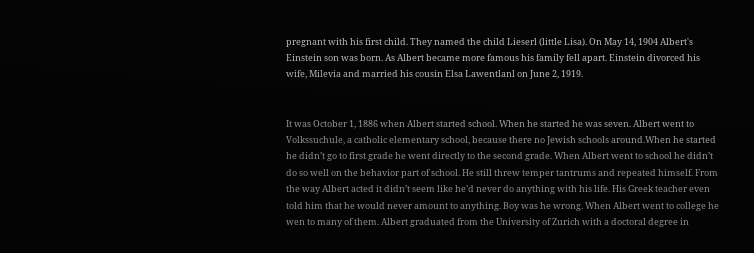pregnant with his first child. They named the child Lieserl (little Lisa). On May 14, 1904 Albert's Einstein son was born. As Albert became more famous his family fell apart. Einstein divorced his wife, Milevia and married his cousin Elsa Lawentlanl on June 2, 1919.


It was October 1, 1886 when Albert started school. When he started he was seven. Albert went to Volkssuchule, a catholic elementary school, because there no Jewish schools around.When he started he didn’t go to first grade he went directly to the second grade. When Albert went to school he didn’t do so well on the behavior part of school. He still threw temper tantrums and repeated himself. From the way Albert acted it didn’t seem like he’d never do anything with his life. His Greek teacher even told him that he would never amount to anything. Boy was he wrong. When Albert went to college he wen to many of them. Albert graduated from the University of Zurich with a doctoral degree in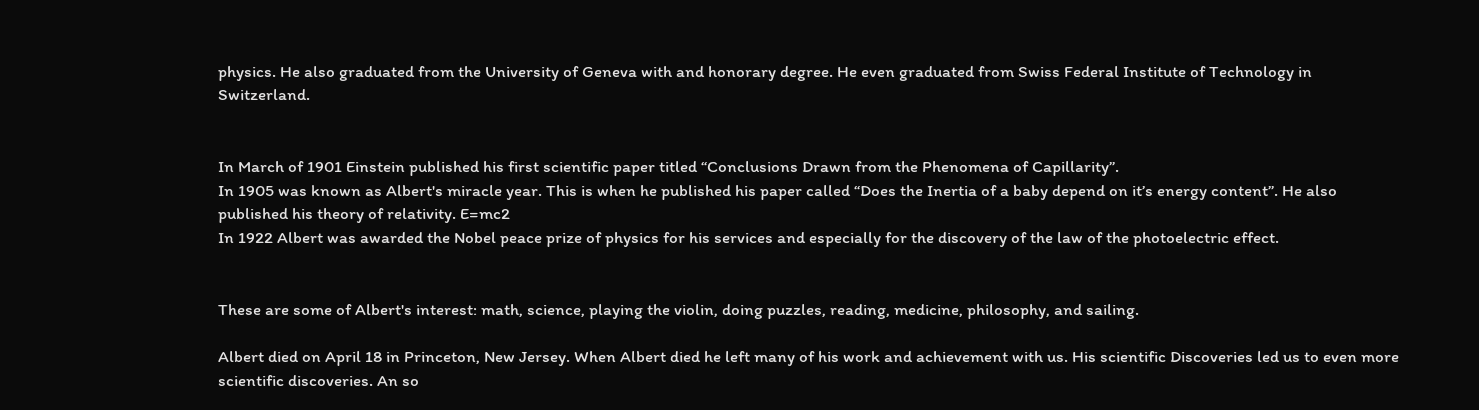physics. He also graduated from the University of Geneva with and honorary degree. He even graduated from Swiss Federal Institute of Technology in Switzerland.


In March of 1901 Einstein published his first scientific paper titled “Conclusions Drawn from the Phenomena of Capillarity”.
In 1905 was known as Albert's miracle year. This is when he published his paper called “Does the Inertia of a baby depend on it’s energy content”. He also published his theory of relativity. E=mc2
In 1922 Albert was awarded the Nobel peace prize of physics for his services and especially for the discovery of the law of the photoelectric effect.


These are some of Albert's interest: math, science, playing the violin, doing puzzles, reading, medicine, philosophy, and sailing.

Albert died on April 18 in Princeton, New Jersey. When Albert died he left many of his work and achievement with us. His scientific Discoveries led us to even more scientific discoveries. An so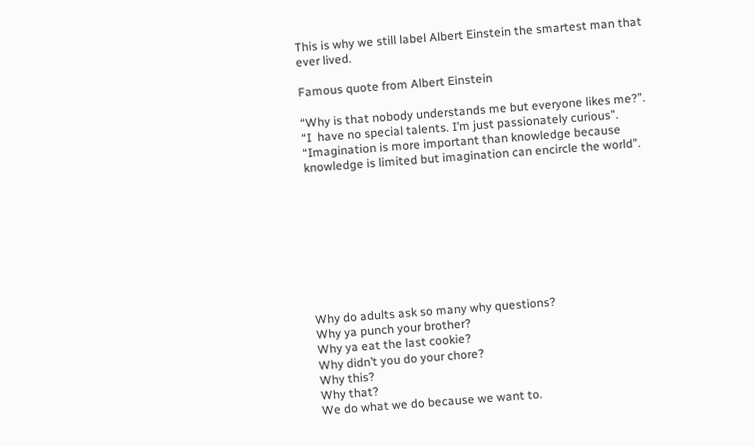This is why we still label Albert Einstein the smartest man that ever lived.

Famous quote from Albert Einstein

“Why is that nobody understands me but everyone likes me?”.
“I  have no special talents. I’m just passionately curious”.
“Imagination is more important than knowledge because knowledge is limited but imagination can encircle the world”.









Why do adults ask so many why questions?
Why ya punch your brother?
Why ya eat the last cookie?
Why didn’t you do your chore?
Why this?
Why that?
We do what we do because we want to.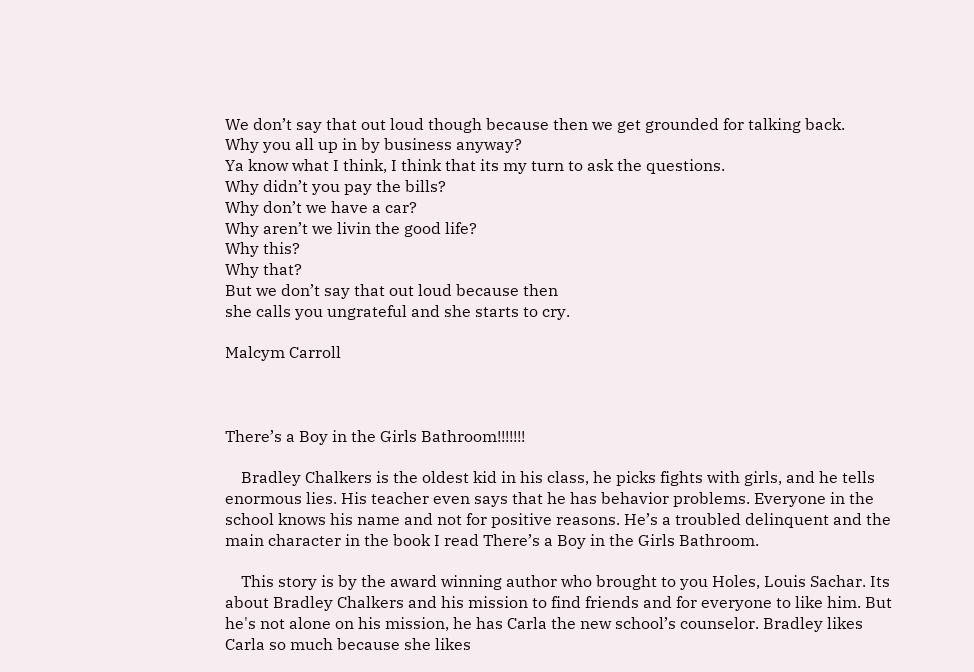We don’t say that out loud though because then we get grounded for talking back.
Why you all up in by business anyway?
Ya know what I think, I think that its my turn to ask the questions.
Why didn’t you pay the bills?
Why don’t we have a car?
Why aren’t we livin the good life?
Why this?
Why that?
But we don’t say that out loud because then
she calls you ungrateful and she starts to cry.

Malcym Carroll



There’s a Boy in the Girls Bathroom!!!!!!!

    Bradley Chalkers is the oldest kid in his class, he picks fights with girls, and he tells enormous lies. His teacher even says that he has behavior problems. Everyone in the school knows his name and not for positive reasons. He’s a troubled delinquent and the main character in the book I read There’s a Boy in the Girls Bathroom.

    This story is by the award winning author who brought to you Holes, Louis Sachar. Its about Bradley Chalkers and his mission to find friends and for everyone to like him. But he's not alone on his mission, he has Carla the new school’s counselor. Bradley likes Carla so much because she likes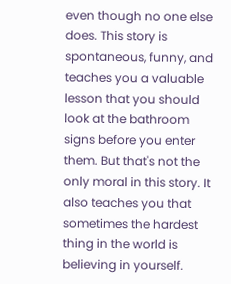even though no one else does. This story is spontaneous, funny, and teaches you a valuable lesson that you should look at the bathroom signs before you enter them. But that's not the only moral in this story. It also teaches you that sometimes the hardest thing in the world is believing in yourself.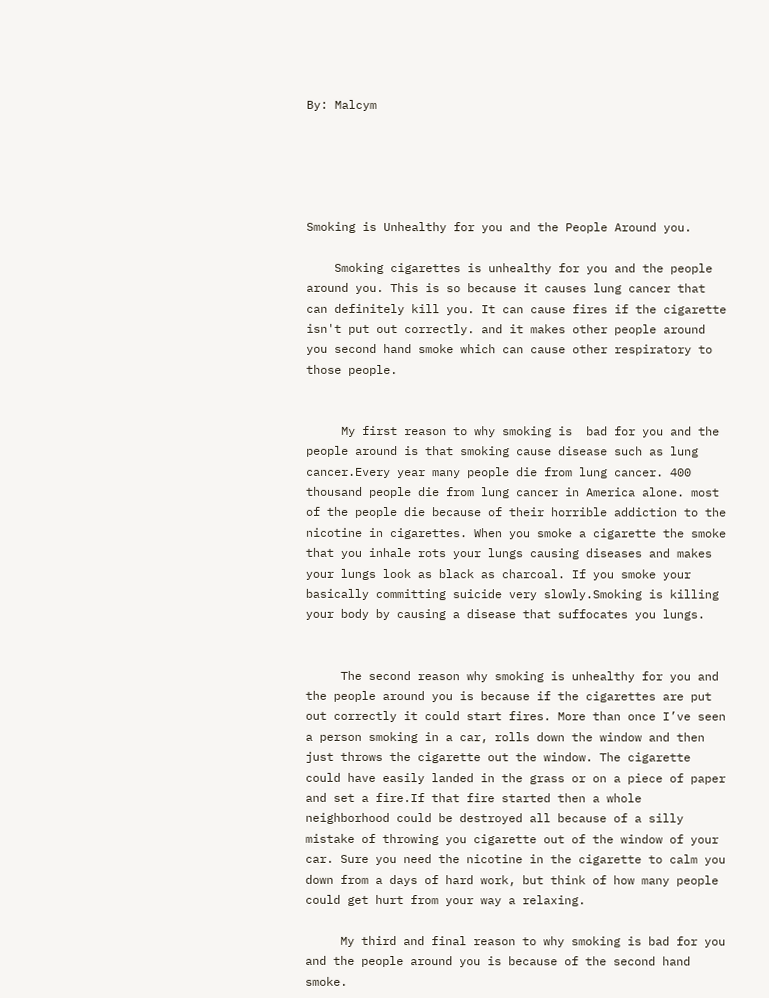By: Malcym





Smoking is Unhealthy for you and the People Around you.

    Smoking cigarettes is unhealthy for you and the people around you. This is so because it causes lung cancer that can definitely kill you. It can cause fires if the cigarette isn't put out correctly. and it makes other people around you second hand smoke which can cause other respiratory to those people.


     My first reason to why smoking is  bad for you and the people around is that smoking cause disease such as lung cancer.Every year many people die from lung cancer. 400 thousand people die from lung cancer in America alone. most of the people die because of their horrible addiction to the nicotine in cigarettes. When you smoke a cigarette the smoke that you inhale rots your lungs causing diseases and makes your lungs look as black as charcoal. If you smoke your basically committing suicide very slowly.Smoking is killing your body by causing a disease that suffocates you lungs.


     The second reason why smoking is unhealthy for you and the people around you is because if the cigarettes are put out correctly it could start fires. More than once I’ve seen a person smoking in a car, rolls down the window and then just throws the cigarette out the window. The cigarette could have easily landed in the grass or on a piece of paper and set a fire.If that fire started then a whole neighborhood could be destroyed all because of a silly mistake of throwing you cigarette out of the window of your car. Sure you need the nicotine in the cigarette to calm you down from a days of hard work, but think of how many people could get hurt from your way a relaxing.

     My third and final reason to why smoking is bad for you and the people around you is because of the second hand smoke.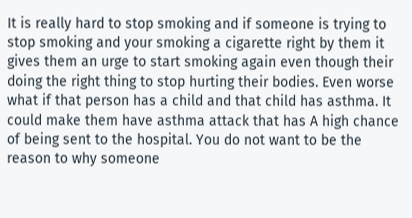It is really hard to stop smoking and if someone is trying to stop smoking and your smoking a cigarette right by them it gives them an urge to start smoking again even though their doing the right thing to stop hurting their bodies. Even worse what if that person has a child and that child has asthma. It could make them have asthma attack that has A high chance of being sent to the hospital. You do not want to be the reason to why someone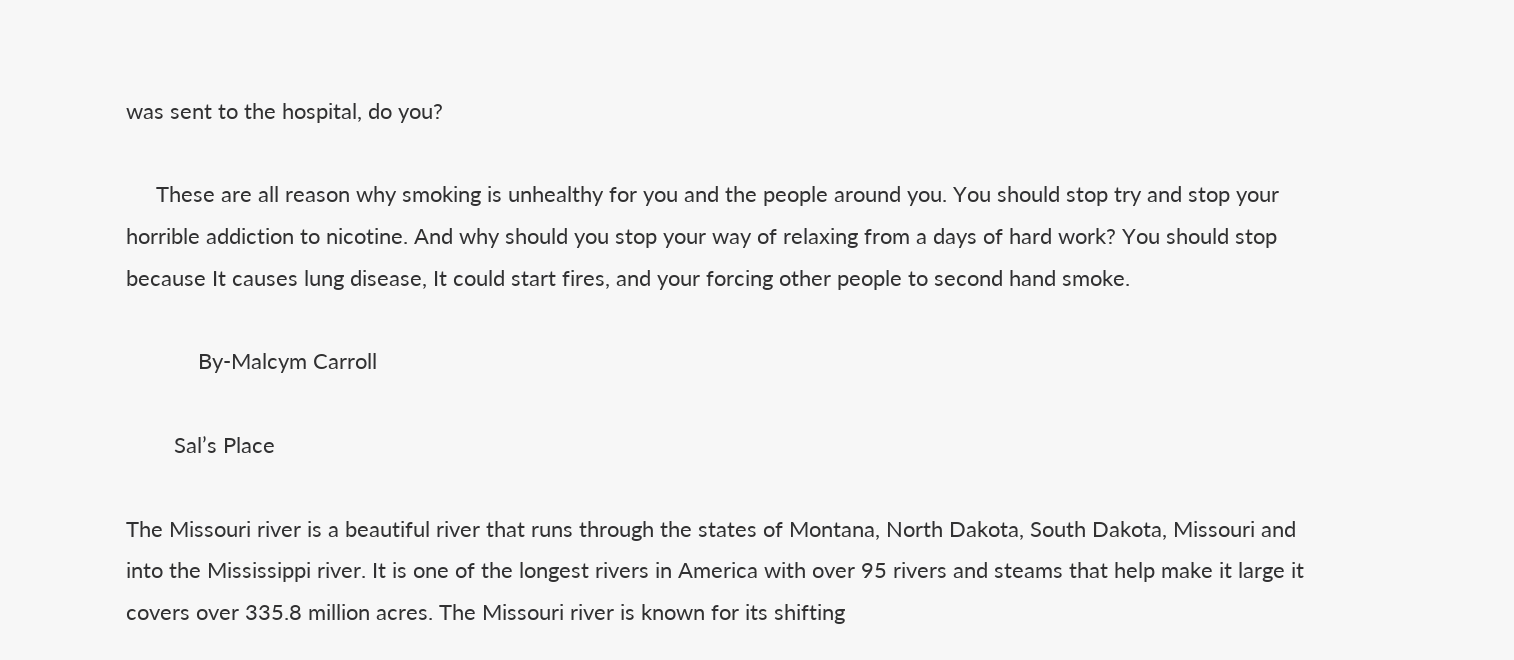was sent to the hospital, do you?

     These are all reason why smoking is unhealthy for you and the people around you. You should stop try and stop your horrible addiction to nicotine. And why should you stop your way of relaxing from a days of hard work? You should stop because It causes lung disease, It could start fires, and your forcing other people to second hand smoke.

            By-Malcym Carroll

        Sal’s Place

The Missouri river is a beautiful river that runs through the states of Montana, North Dakota, South Dakota, Missouri and into the Mississippi river. It is one of the longest rivers in America with over 95 rivers and steams that help make it large it covers over 335.8 million acres. The Missouri river is known for its shifting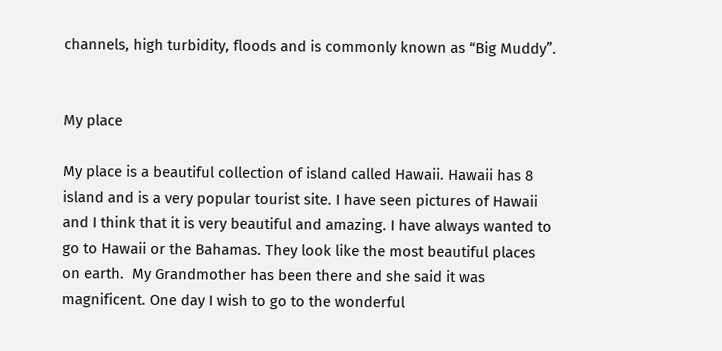channels, high turbidity, floods and is commonly known as “Big Muddy”.


My place

My place is a beautiful collection of island called Hawaii. Hawaii has 8 island and is a very popular tourist site. I have seen pictures of Hawaii and I think that it is very beautiful and amazing. I have always wanted to go to Hawaii or the Bahamas. They look like the most beautiful places on earth.  My Grandmother has been there and she said it was magnificent. One day I wish to go to the wonderful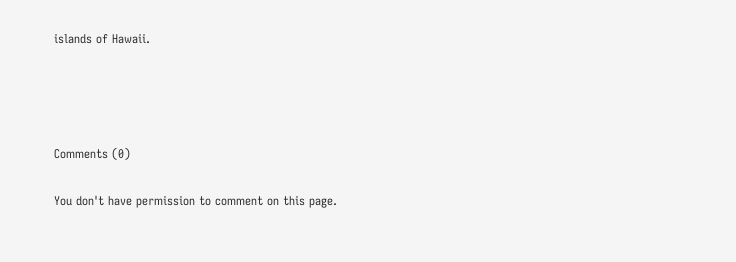islands of Hawaii.




Comments (0)

You don't have permission to comment on this page.